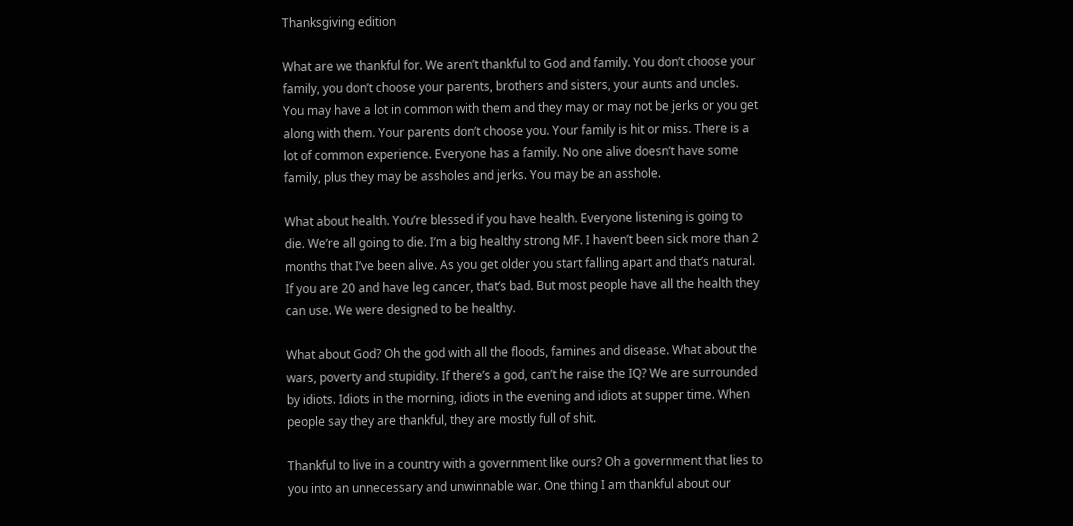Thanksgiving edition

What are we thankful for. We aren’t thankful to God and family. You don’t choose your family, you don’t choose your parents, brothers and sisters, your aunts and uncles. You may have a lot in common with them and they may or may not be jerks or you get along with them. Your parents don’t choose you. Your family is hit or miss. There is a lot of common experience. Everyone has a family. No one alive doesn’t have some family, plus they may be assholes and jerks. You may be an asshole.

What about health. You’re blessed if you have health. Everyone listening is going to die. We’re all going to die. I’m a big healthy strong MF. I haven’t been sick more than 2 months that I’ve been alive. As you get older you start falling apart and that’s natural. If you are 20 and have leg cancer, that’s bad. But most people have all the health they can use. We were designed to be healthy.

What about God? Oh the god with all the floods, famines and disease. What about the wars, poverty and stupidity. If there’s a god, can’t he raise the IQ? We are surrounded by idiots. Idiots in the morning, idiots in the evening and idiots at supper time. When people say they are thankful, they are mostly full of shit.

Thankful to live in a country with a government like ours? Oh a government that lies to you into an unnecessary and unwinnable war. One thing I am thankful about our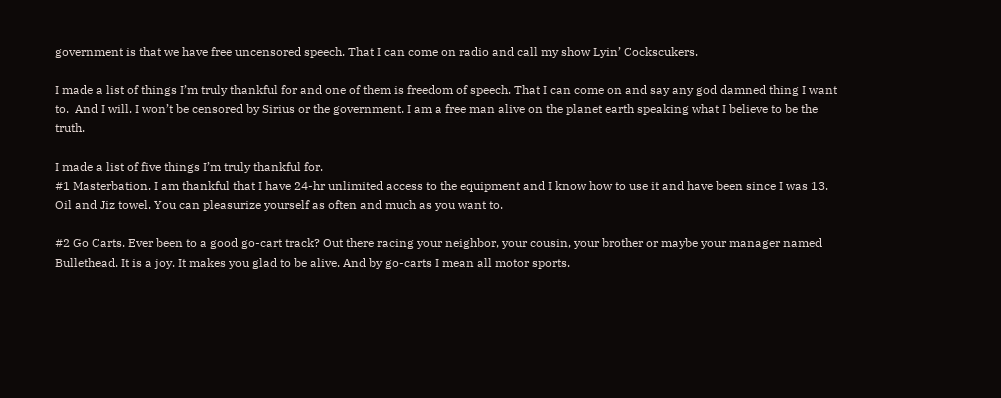government is that we have free uncensored speech. That I can come on radio and call my show Lyin’ Cockscukers.

I made a list of things I’m truly thankful for and one of them is freedom of speech. That I can come on and say any god damned thing I want to.  And I will. I won’t be censored by Sirius or the government. I am a free man alive on the planet earth speaking what I believe to be the truth.

I made a list of five things I’m truly thankful for.
#1 Masterbation. I am thankful that I have 24-hr unlimited access to the equipment and I know how to use it and have been since I was 13. Oil and Jiz towel. You can pleasurize yourself as often and much as you want to.

#2 Go Carts. Ever been to a good go-cart track? Out there racing your neighbor, your cousin, your brother or maybe your manager named Bullethead. It is a joy. It makes you glad to be alive. And by go-carts I mean all motor sports.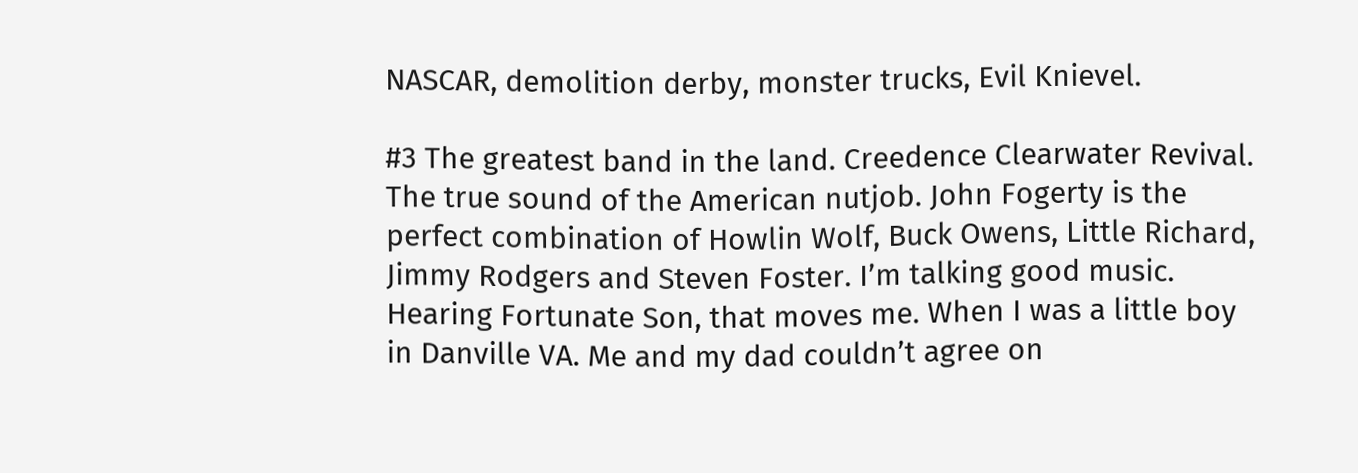NASCAR, demolition derby, monster trucks, Evil Knievel.

#3 The greatest band in the land. Creedence Clearwater Revival. The true sound of the American nutjob. John Fogerty is the perfect combination of Howlin Wolf, Buck Owens, Little Richard, Jimmy Rodgers and Steven Foster. I’m talking good music. Hearing Fortunate Son, that moves me. When I was a little boy in Danville VA. Me and my dad couldn’t agree on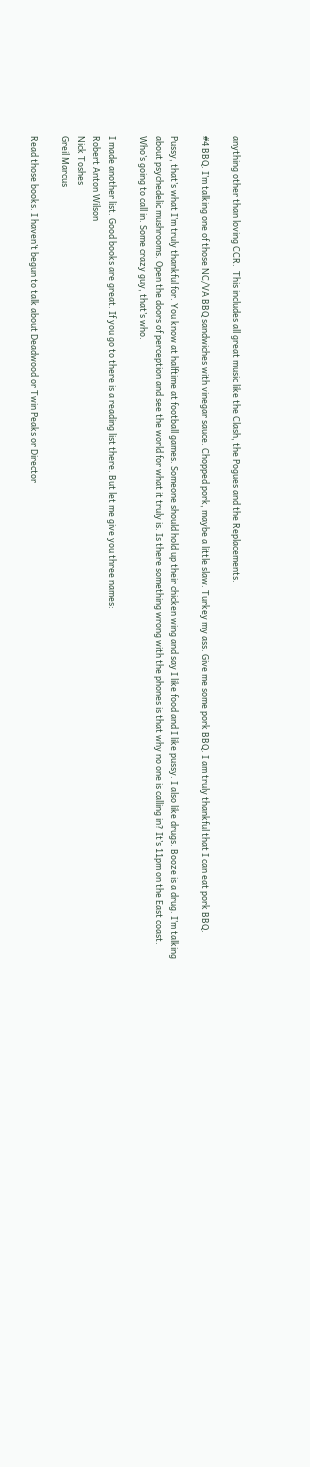anything other than loving CCR.  This includes all great music like the Clash, the Pogues and the Replacements.

#4 BBQ. I’m talking one of those NC/VA BBQ sandwiches with vinegar sauce. Chopped pork, maybe a little slaw. Turkey my ass. Give me some pork BBQ. I am truly thankful that I can eat pork BBQ.

Pussy, that’s what I’m truly thankful for. You know at halftime at football games. Someone should hold up their chicken wing and say I like food and I like pussy. I also like drugs. Booze is a drug. I’m talking about psychedelic mushrooms. Open the doors of perception and see the world for what it truly is. Is there something wrong with the phones is that why no one is calling in? It’s 11pm on the East coast. Who’s going to call in. Some crazy guy, that’s who.

I made another list. Good books are great. If you go to there is a reading list there. But let me give you three names:
Robert Anton Wilson
Nick Toshes
Greil Marcus

Read those books. I haven’t begun to talk about Deadwood or Twin Peaks or Director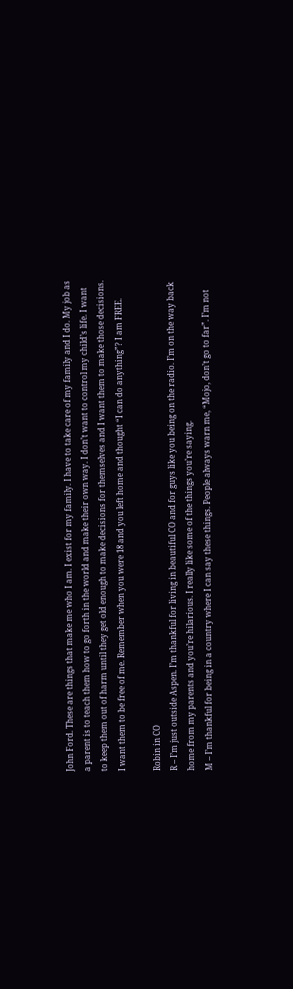John Ford. These are things that make me who I am. I exist for my family. I have to take care of my family and I do. My job as a parent is to teach them how to go forth in the world and make their own way. I don’t want to control my child’s life. I want to keep them out of harm until they get old enough to make decisions for themselves and I want them to make those decisions. I want them to be free of me. Remember when you were 18 and you left home and thought “I can do anything”? I am FREE.

Robin in CO
R – I’m just outside Aspen. I’m thankful for living in beautiful CO and for guys like you being on the radio. I’m on the way back home from my parents and you’re hilarious. I really like some of the things you’re saying.
M – I’m thankful for being in a country where I can say these things. People always warn me, “Mojo, don’t go to far”. I’m not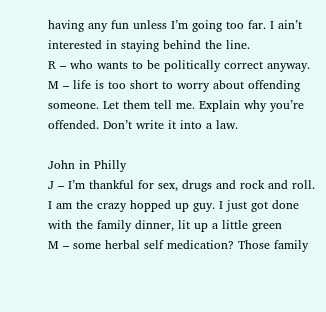having any fun unless I’m going too far. I ain’t interested in staying behind the line.
R – who wants to be politically correct anyway.
M – life is too short to worry about offending someone. Let them tell me. Explain why you’re offended. Don’t write it into a law.

John in Philly
J – I’m thankful for sex, drugs and rock and roll. I am the crazy hopped up guy. I just got done with the family dinner, lit up a little green
M – some herbal self medication? Those family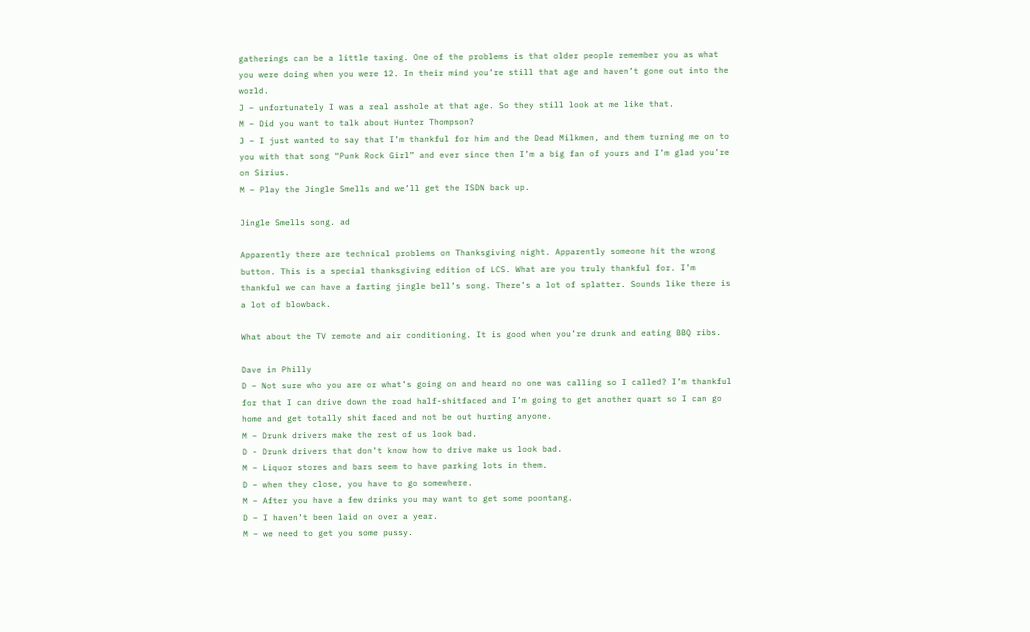gatherings can be a little taxing. One of the problems is that older people remember you as what you were doing when you were 12. In their mind you’re still that age and haven’t gone out into the world.
J – unfortunately I was a real asshole at that age. So they still look at me like that.
M – Did you want to talk about Hunter Thompson?
J – I just wanted to say that I’m thankful for him and the Dead Milkmen, and them turning me on to you with that song “Punk Rock Girl” and ever since then I’m a big fan of yours and I’m glad you’re on Sirius.
M – Play the Jingle Smells and we’ll get the ISDN back up.

Jingle Smells song. ad

Apparently there are technical problems on Thanksgiving night. Apparently someone hit the wrong button. This is a special thanksgiving edition of LCS. What are you truly thankful for. I’m thankful we can have a farting jingle bell’s song. There’s a lot of splatter. Sounds like there is a lot of blowback.

What about the TV remote and air conditioning. It is good when you’re drunk and eating BBQ ribs.

Dave in Philly
D – Not sure who you are or what’s going on and heard no one was calling so I called? I’m thankful for that I can drive down the road half-shitfaced and I’m going to get another quart so I can go home and get totally shit faced and not be out hurting anyone.
M – Drunk drivers make the rest of us look bad.
D - Drunk drivers that don’t know how to drive make us look bad.
M – Liquor stores and bars seem to have parking lots in them.
D – when they close, you have to go somewhere.
M – After you have a few drinks you may want to get some poontang.
D – I haven’t been laid on over a year.
M – we need to get you some pussy.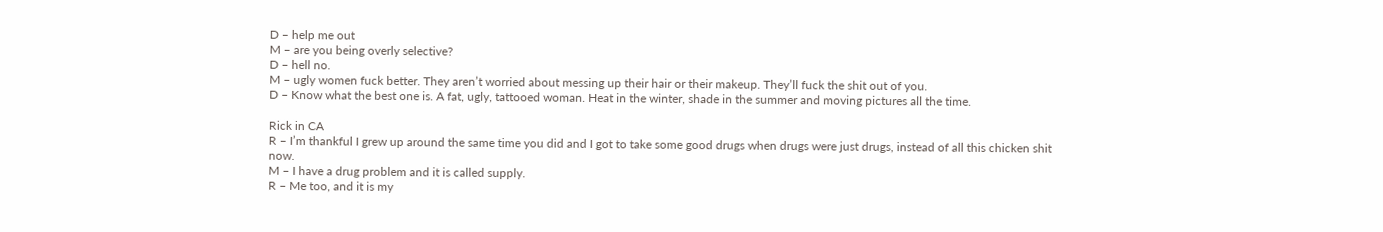D – help me out
M – are you being overly selective?
D – hell no.
M – ugly women fuck better. They aren’t worried about messing up their hair or their makeup. They’ll fuck the shit out of you.
D – Know what the best one is. A fat, ugly, tattooed woman. Heat in the winter, shade in the summer and moving pictures all the time.

Rick in CA
R – I’m thankful I grew up around the same time you did and I got to take some good drugs when drugs were just drugs, instead of all this chicken shit now.
M – I have a drug problem and it is called supply.
R – Me too, and it is my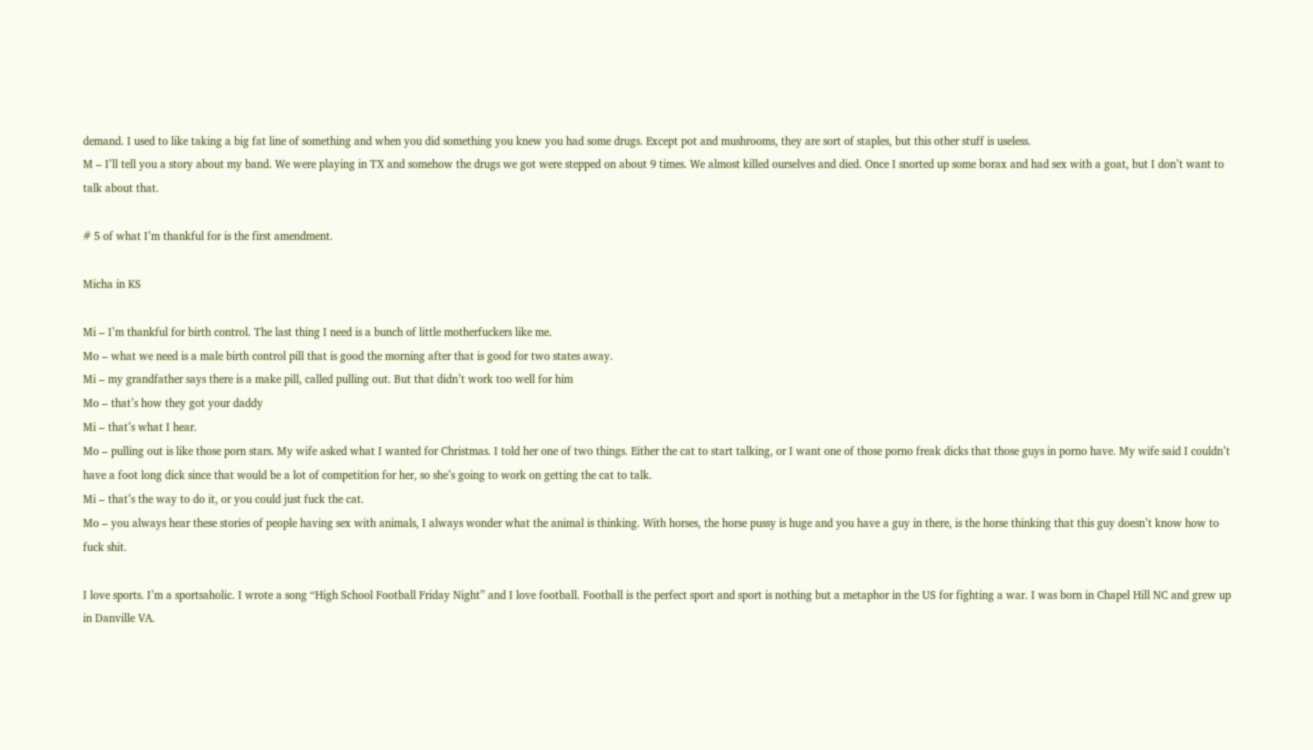demand. I used to like taking a big fat line of something and when you did something you knew you had some drugs. Except pot and mushrooms, they are sort of staples, but this other stuff is useless.
M – I’ll tell you a story about my band. We were playing in TX and somehow the drugs we got were stepped on about 9 times. We almost killed ourselves and died. Once I snorted up some borax and had sex with a goat, but I don’t want to talk about that.

# 5 of what I’m thankful for is the first amendment.

Micha in KS

Mi – I’m thankful for birth control. The last thing I need is a bunch of little motherfuckers like me.
Mo – what we need is a male birth control pill that is good the morning after that is good for two states away.
Mi – my grandfather says there is a make pill, called pulling out. But that didn’t work too well for him
Mo – that’s how they got your daddy
Mi – that’s what I hear.
Mo – pulling out is like those porn stars. My wife asked what I wanted for Christmas. I told her one of two things. Either the cat to start talking, or I want one of those porno freak dicks that those guys in porno have. My wife said I couldn’t have a foot long dick since that would be a lot of competition for her, so she’s going to work on getting the cat to talk.
Mi – that’s the way to do it, or you could just fuck the cat.
Mo – you always hear these stories of people having sex with animals, I always wonder what the animal is thinking. With horses, the horse pussy is huge and you have a guy in there, is the horse thinking that this guy doesn’t know how to fuck shit.

I love sports. I’m a sportsaholic. I wrote a song “High School Football Friday Night” and I love football. Football is the perfect sport and sport is nothing but a metaphor in the US for fighting a war. I was born in Chapel Hill NC and grew up in Danville VA.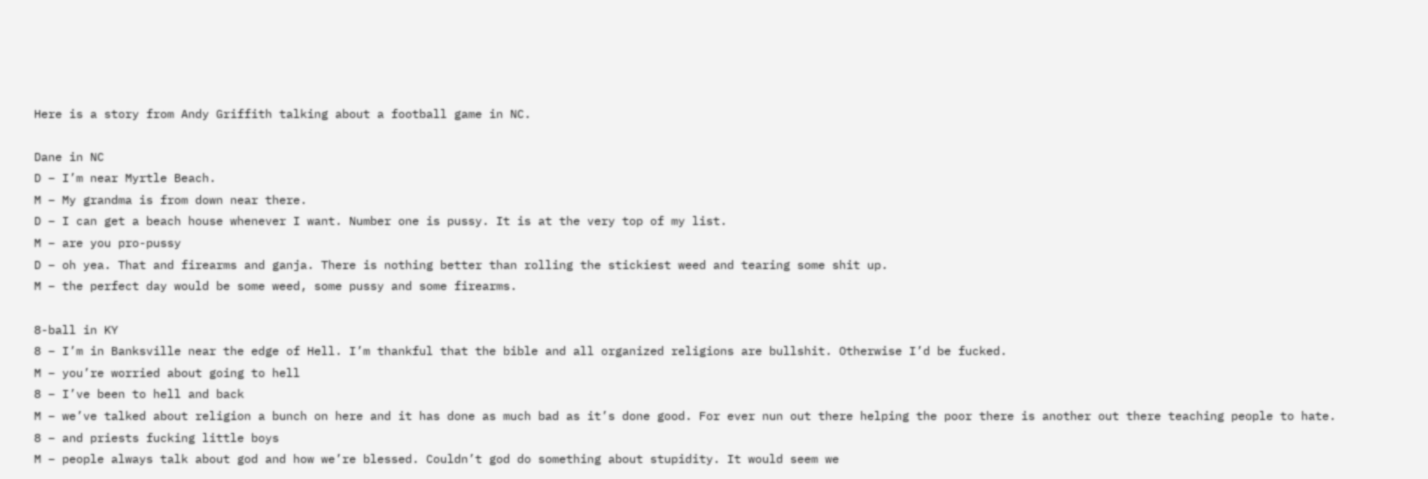Here is a story from Andy Griffith talking about a football game in NC.

Dane in NC
D – I’m near Myrtle Beach.
M – My grandma is from down near there.
D – I can get a beach house whenever I want. Number one is pussy. It is at the very top of my list.
M – are you pro-pussy
D – oh yea. That and firearms and ganja. There is nothing better than rolling the stickiest weed and tearing some shit up.
M – the perfect day would be some weed, some pussy and some firearms.

8-ball in KY
8 – I’m in Banksville near the edge of Hell. I’m thankful that the bible and all organized religions are bullshit. Otherwise I’d be fucked.
M – you’re worried about going to hell
8 – I’ve been to hell and back
M – we’ve talked about religion a bunch on here and it has done as much bad as it’s done good. For ever nun out there helping the poor there is another out there teaching people to hate.
8 – and priests fucking little boys
M – people always talk about god and how we’re blessed. Couldn’t god do something about stupidity. It would seem we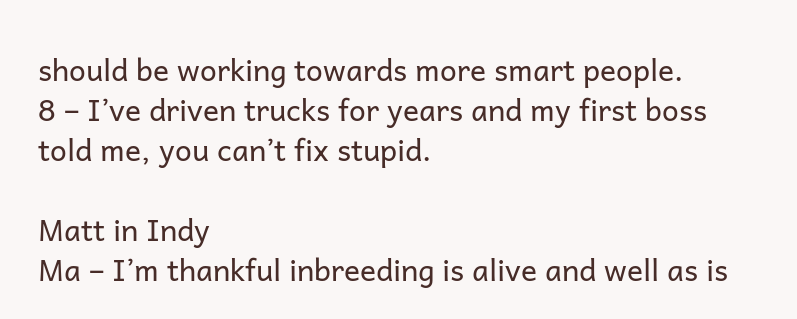should be working towards more smart people.
8 – I’ve driven trucks for years and my first boss told me, you can’t fix stupid.

Matt in Indy
Ma – I’m thankful inbreeding is alive and well as is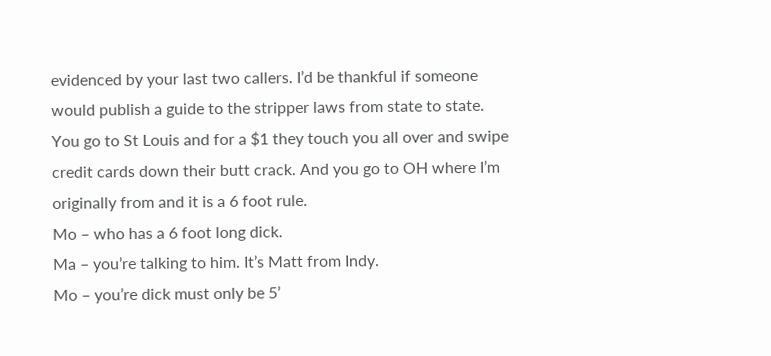evidenced by your last two callers. I’d be thankful if someone would publish a guide to the stripper laws from state to state. You go to St Louis and for a $1 they touch you all over and swipe credit cards down their butt crack. And you go to OH where I’m originally from and it is a 6 foot rule.
Mo – who has a 6 foot long dick.
Ma – you’re talking to him. It’s Matt from Indy.
Mo – you’re dick must only be 5’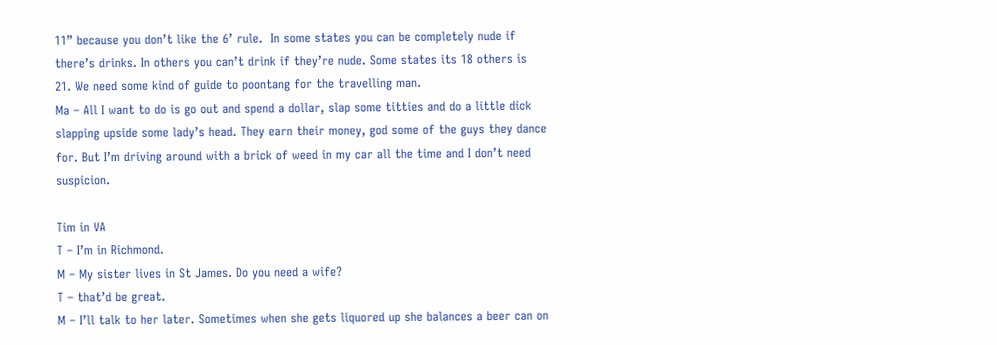11” because you don’t like the 6’ rule.  In some states you can be completely nude if there’s drinks. In others you can’t drink if they’re nude. Some states its 18 others is 21. We need some kind of guide to poontang for the travelling man.
Ma – All I want to do is go out and spend a dollar, slap some titties and do a little dick slapping upside some lady’s head. They earn their money, god some of the guys they dance for. But I’m driving around with a brick of weed in my car all the time and I don’t need suspicion.

Tim in VA
T – I’m in Richmond.
M – My sister lives in St James. Do you need a wife?
T – that’d be great.
M – I’ll talk to her later. Sometimes when she gets liquored up she balances a beer can on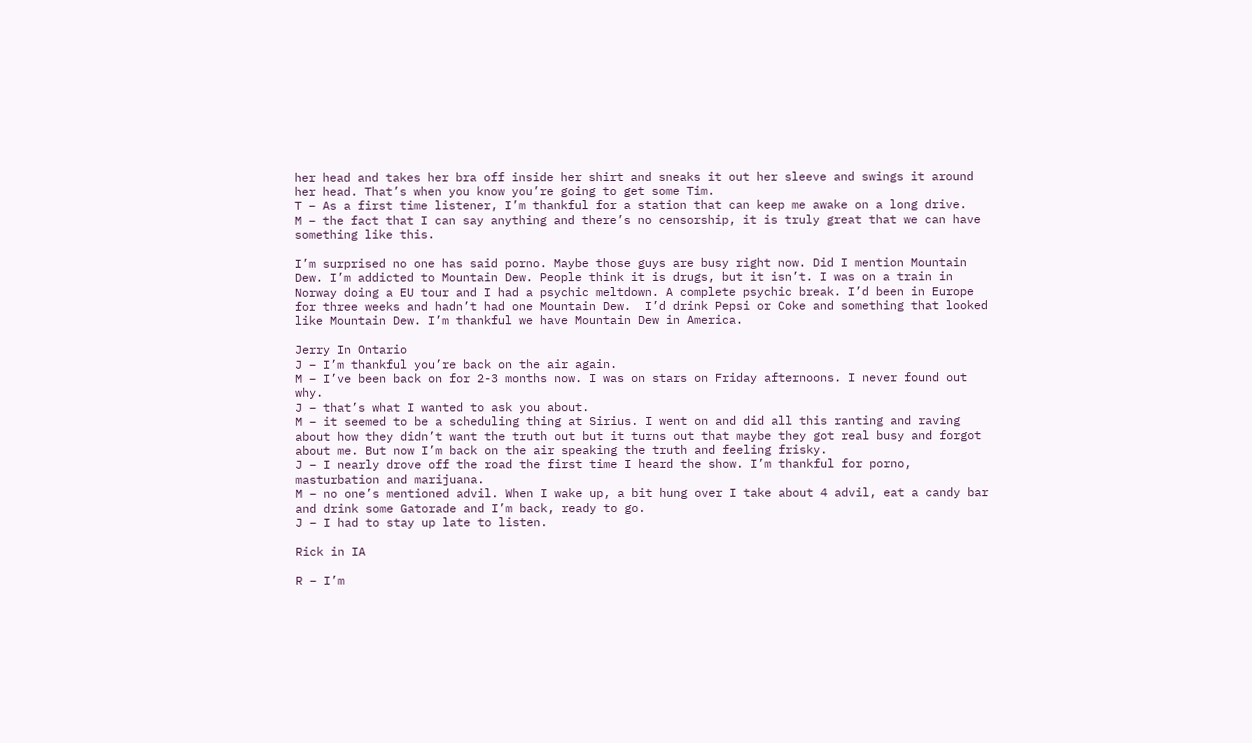her head and takes her bra off inside her shirt and sneaks it out her sleeve and swings it around her head. That’s when you know you’re going to get some Tim.
T – As a first time listener, I’m thankful for a station that can keep me awake on a long drive.
M – the fact that I can say anything and there’s no censorship, it is truly great that we can have something like this.

I’m surprised no one has said porno. Maybe those guys are busy right now. Did I mention Mountain Dew. I’m addicted to Mountain Dew. People think it is drugs, but it isn’t. I was on a train in Norway doing a EU tour and I had a psychic meltdown. A complete psychic break. I’d been in Europe for three weeks and hadn’t had one Mountain Dew.  I’d drink Pepsi or Coke and something that looked like Mountain Dew. I’m thankful we have Mountain Dew in America.

Jerry In Ontario
J – I’m thankful you’re back on the air again.
M – I’ve been back on for 2-3 months now. I was on stars on Friday afternoons. I never found out why.
J – that’s what I wanted to ask you about.
M – it seemed to be a scheduling thing at Sirius. I went on and did all this ranting and raving about how they didn’t want the truth out but it turns out that maybe they got real busy and forgot about me. But now I’m back on the air speaking the truth and feeling frisky.
J – I nearly drove off the road the first time I heard the show. I’m thankful for porno, masturbation and marijuana.
M – no one’s mentioned advil. When I wake up, a bit hung over I take about 4 advil, eat a candy bar and drink some Gatorade and I’m back, ready to go.
J – I had to stay up late to listen.

Rick in IA

R – I’m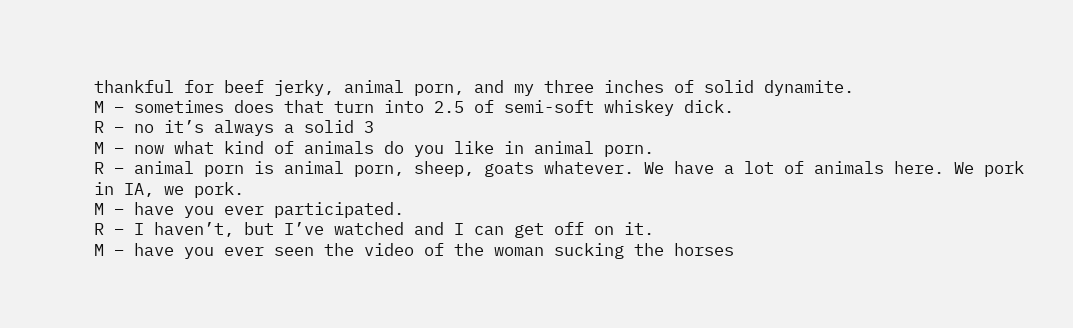thankful for beef jerky, animal porn, and my three inches of solid dynamite.
M – sometimes does that turn into 2.5 of semi-soft whiskey dick.
R – no it’s always a solid 3
M – now what kind of animals do you like in animal porn.
R – animal porn is animal porn, sheep, goats whatever. We have a lot of animals here. We pork in IA, we pork.
M – have you ever participated.
R – I haven’t, but I’ve watched and I can get off on it.
M – have you ever seen the video of the woman sucking the horses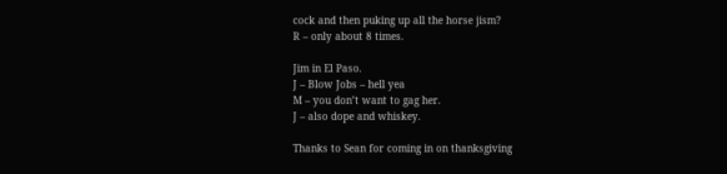cock and then puking up all the horse jism?
R – only about 8 times.

Jim in El Paso.
J – Blow Jobs – hell yea
M – you don’t want to gag her.
J – also dope and whiskey.

Thanks to Sean for coming in on thanksgiving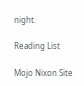night.

Reading List

Mojo Nixon Site